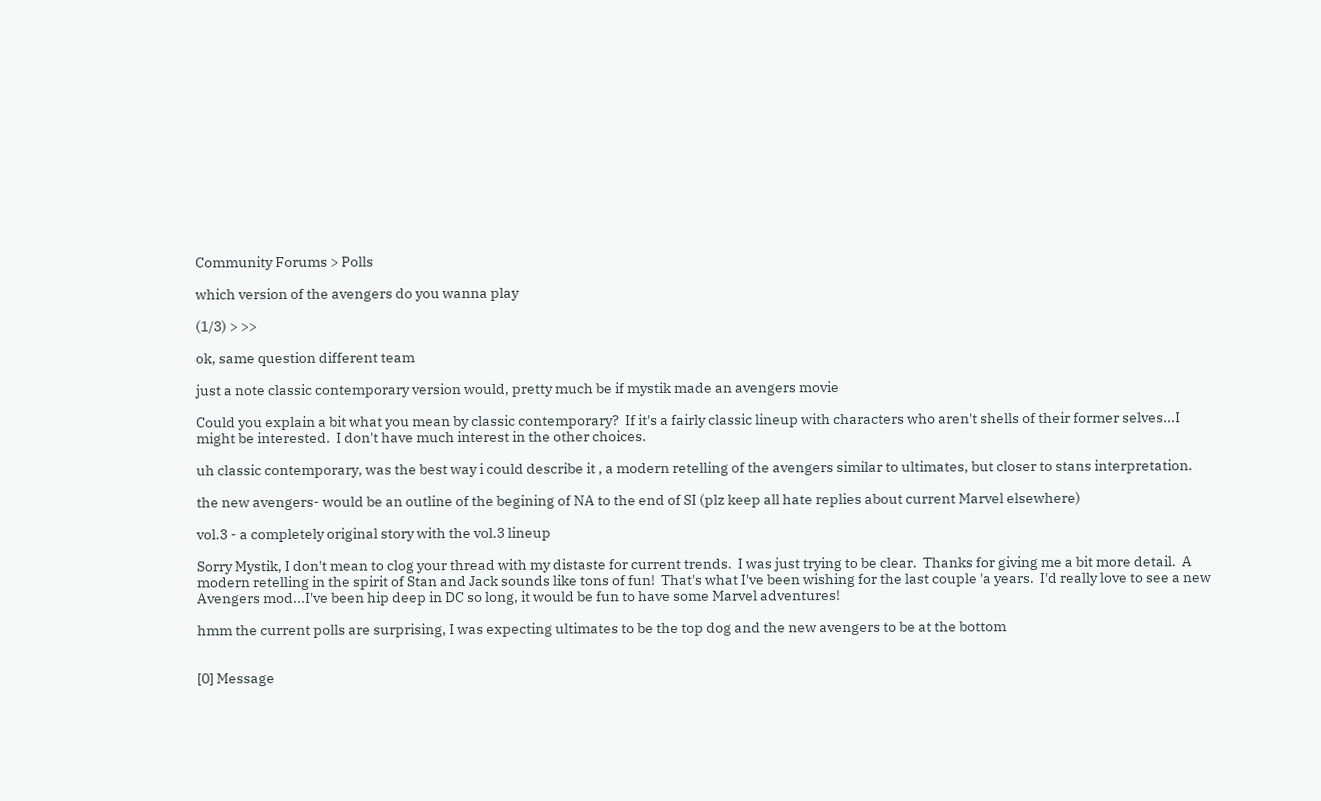Community Forums > Polls

which version of the avengers do you wanna play

(1/3) > >>

ok, same question different team

just a note classic contemporary version would, pretty much be if mystik made an avengers movie

Could you explain a bit what you mean by classic contemporary?  If it's a fairly classic lineup with characters who aren't shells of their former selves...I might be interested.  I don't have much interest in the other choices.

uh classic contemporary, was the best way i could describe it , a modern retelling of the avengers similar to ultimates, but closer to stans interpretation.

the new avengers- would be an outline of the begining of NA to the end of SI (plz keep all hate replies about current Marvel elsewhere)

vol.3 - a completely original story with the vol.3 lineup

Sorry Mystik, I don't mean to clog your thread with my distaste for current trends.  I was just trying to be clear.  Thanks for giving me a bit more detail.  A modern retelling in the spirit of Stan and Jack sounds like tons of fun!  That's what I've been wishing for the last couple 'a years.  I'd really love to see a new Avengers mod...I've been hip deep in DC so long, it would be fun to have some Marvel adventures!

hmm the current polls are surprising, I was expecting ultimates to be the top dog and the new avengers to be at the bottom


[0] Message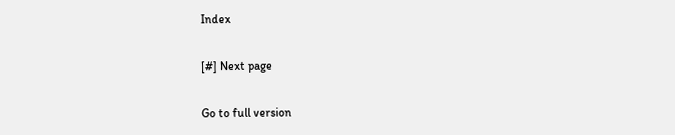Index

[#] Next page

Go to full version